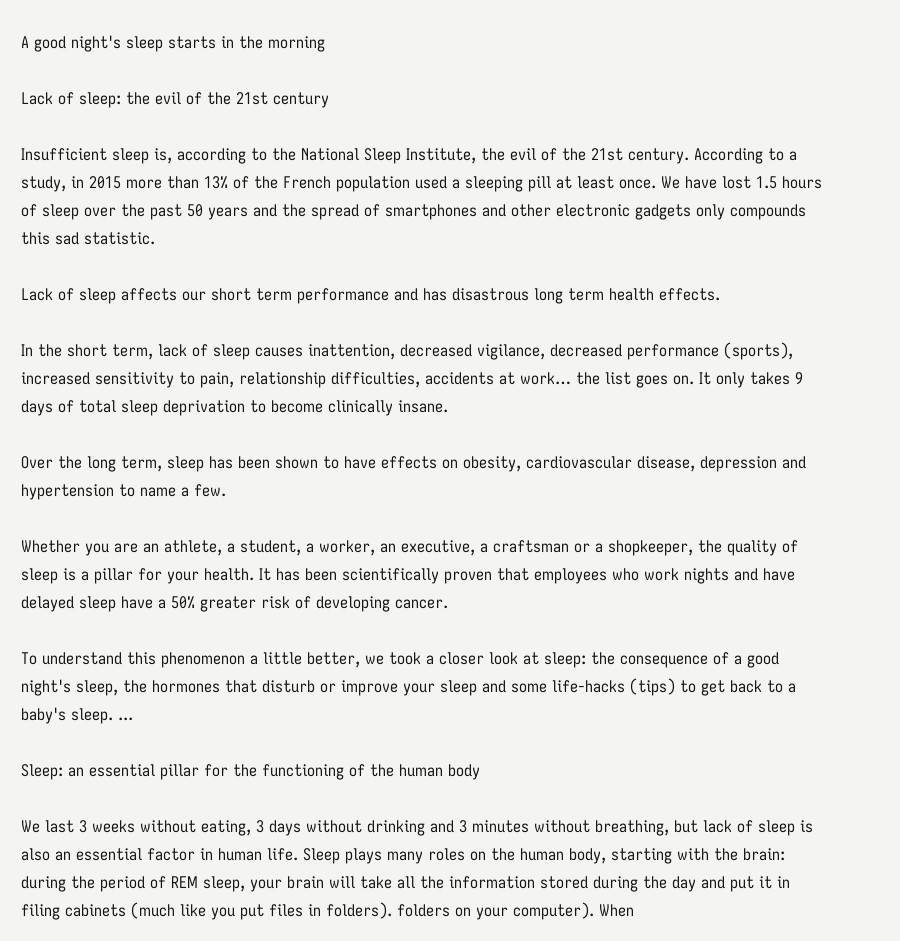A good night's sleep starts in the morning

Lack of sleep: the evil of the 21st century

Insufficient sleep is, according to the National Sleep Institute, the evil of the 21st century. According to a study, in 2015 more than 13% of the French population used a sleeping pill at least once. We have lost 1.5 hours of sleep over the past 50 years and the spread of smartphones and other electronic gadgets only compounds this sad statistic.

Lack of sleep affects our short term performance and has disastrous long term health effects.

In the short term, lack of sleep causes inattention, decreased vigilance, decreased performance (sports), increased sensitivity to pain, relationship difficulties, accidents at work… the list goes on. It only takes 9 days of total sleep deprivation to become clinically insane.

Over the long term, sleep has been shown to have effects on obesity, cardiovascular disease, depression and hypertension to name a few.

Whether you are an athlete, a student, a worker, an executive, a craftsman or a shopkeeper, the quality of sleep is a pillar for your health. It has been scientifically proven that employees who work nights and have delayed sleep have a 50% greater risk of developing cancer.

To understand this phenomenon a little better, we took a closer look at sleep: the consequence of a good night's sleep, the hormones that disturb or improve your sleep and some life-hacks (tips) to get back to a baby's sleep. ...

Sleep: an essential pillar for the functioning of the human body

We last 3 weeks without eating, 3 days without drinking and 3 minutes without breathing, but lack of sleep is also an essential factor in human life. Sleep plays many roles on the human body, starting with the brain: during the period of REM sleep, your brain will take all the information stored during the day and put it in filing cabinets (much like you put files in folders). folders on your computer). When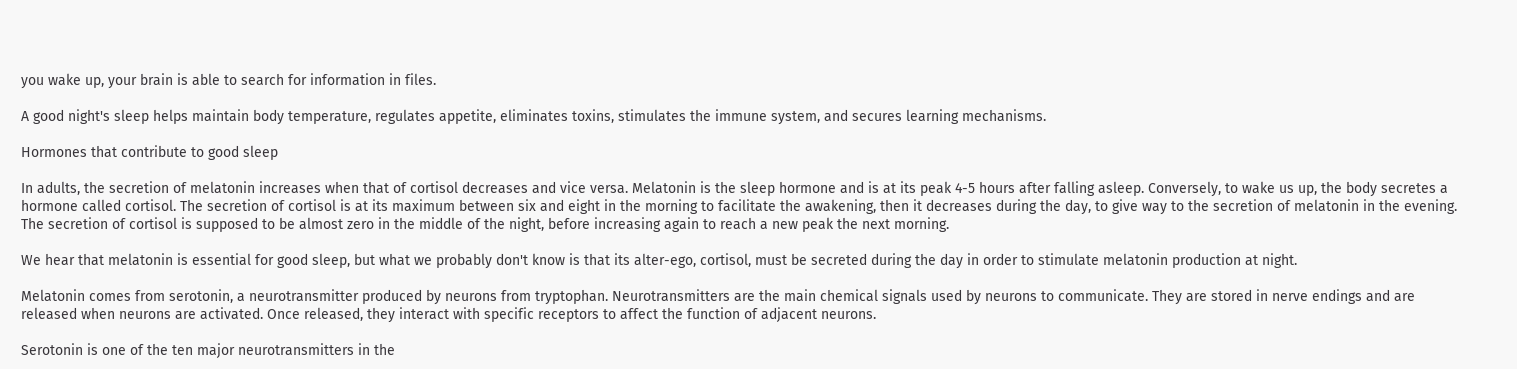you wake up, your brain is able to search for information in files.

A good night's sleep helps maintain body temperature, regulates appetite, eliminates toxins, stimulates the immune system, and secures learning mechanisms.

Hormones that contribute to good sleep

In adults, the secretion of melatonin increases when that of cortisol decreases and vice versa. Melatonin is the sleep hormone and is at its peak 4-5 hours after falling asleep. Conversely, to wake us up, the body secretes a hormone called cortisol. The secretion of cortisol is at its maximum between six and eight in the morning to facilitate the awakening, then it decreases during the day, to give way to the secretion of melatonin in the evening. The secretion of cortisol is supposed to be almost zero in the middle of the night, before increasing again to reach a new peak the next morning.

We hear that melatonin is essential for good sleep, but what we probably don't know is that its alter-ego, cortisol, must be secreted during the day in order to stimulate melatonin production at night.

Melatonin comes from serotonin, a neurotransmitter produced by neurons from tryptophan. Neurotransmitters are the main chemical signals used by neurons to communicate. They are stored in nerve endings and are released when neurons are activated. Once released, they interact with specific receptors to affect the function of adjacent neurons.

Serotonin is one of the ten major neurotransmitters in the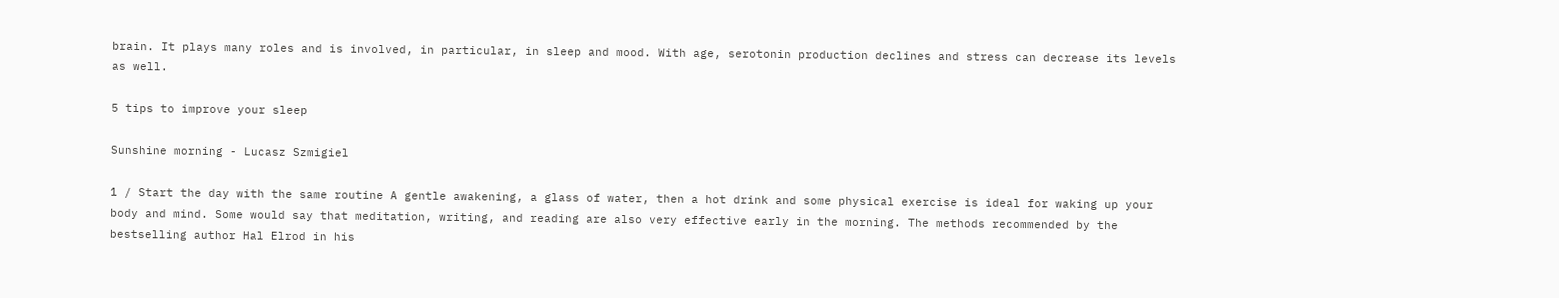brain. It plays many roles and is involved, in particular, in sleep and mood. With age, serotonin production declines and stress can decrease its levels as well.

5 tips to improve your sleep

Sunshine morning - Lucasz Szmigiel

1 / Start the day with the same routine A gentle awakening, a glass of water, then a hot drink and some physical exercise is ideal for waking up your body and mind. Some would say that meditation, writing, and reading are also very effective early in the morning. The methods recommended by the bestselling author Hal Elrod in his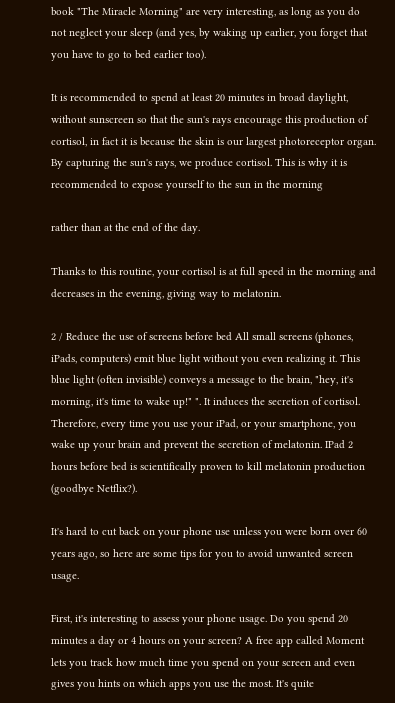book "The Miracle Morning" are very interesting, as long as you do not neglect your sleep (and yes, by waking up earlier, you forget that you have to go to bed earlier too).

It is recommended to spend at least 20 minutes in broad daylight, without sunscreen so that the sun's rays encourage this production of cortisol, in fact it is because the skin is our largest photoreceptor organ. By capturing the sun's rays, we produce cortisol. This is why it is recommended to expose yourself to the sun in the morning

rather than at the end of the day.

Thanks to this routine, your cortisol is at full speed in the morning and decreases in the evening, giving way to melatonin.

2 / Reduce the use of screens before bed All small screens (phones, iPads, computers) emit blue light without you even realizing it. This blue light (often invisible) conveys a message to the brain, "hey, it's morning, it's time to wake up!" ". It induces the secretion of cortisol. Therefore, every time you use your iPad, or your smartphone, you wake up your brain and prevent the secretion of melatonin. IPad 2 hours before bed is scientifically proven to kill melatonin production (goodbye Netflix?).

It's hard to cut back on your phone use unless you were born over 60 years ago, so here are some tips for you to avoid unwanted screen usage.

First, it's interesting to assess your phone usage. Do you spend 20 minutes a day or 4 hours on your screen? A free app called Moment lets you track how much time you spend on your screen and even gives you hints on which apps you use the most. It's quite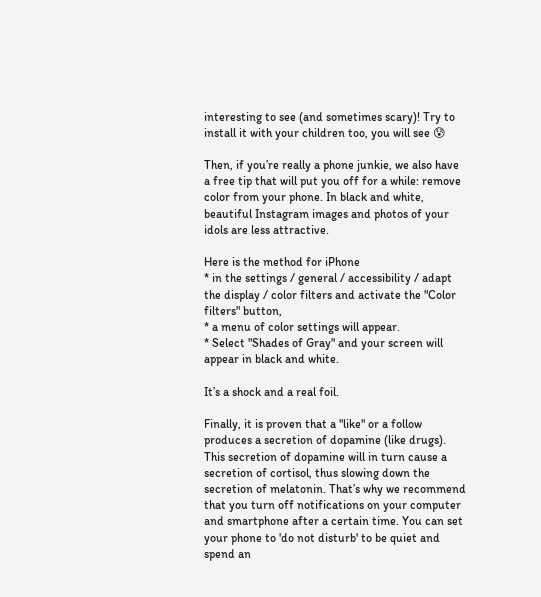interesting to see (and sometimes scary)! Try to install it with your children too, you will see 😰

Then, if you’re really a phone junkie, we also have a free tip that will put you off for a while: remove color from your phone. In black and white, beautiful Instagram images and photos of your idols are less attractive.

Here is the method for iPhone
* in the settings / general / accessibility / adapt the display / color filters and activate the "Color filters" button,
* a menu of color settings will appear.
* Select "Shades of Gray" and your screen will appear in black and white.

It’s a shock and a real foil.

Finally, it is proven that a "like" or a follow produces a secretion of dopamine (like drugs). This secretion of dopamine will in turn cause a secretion of cortisol, thus slowing down the secretion of melatonin. That’s why we recommend that you turn off notifications on your computer and smartphone after a certain time. You can set your phone to 'do not disturb' to be quiet and spend an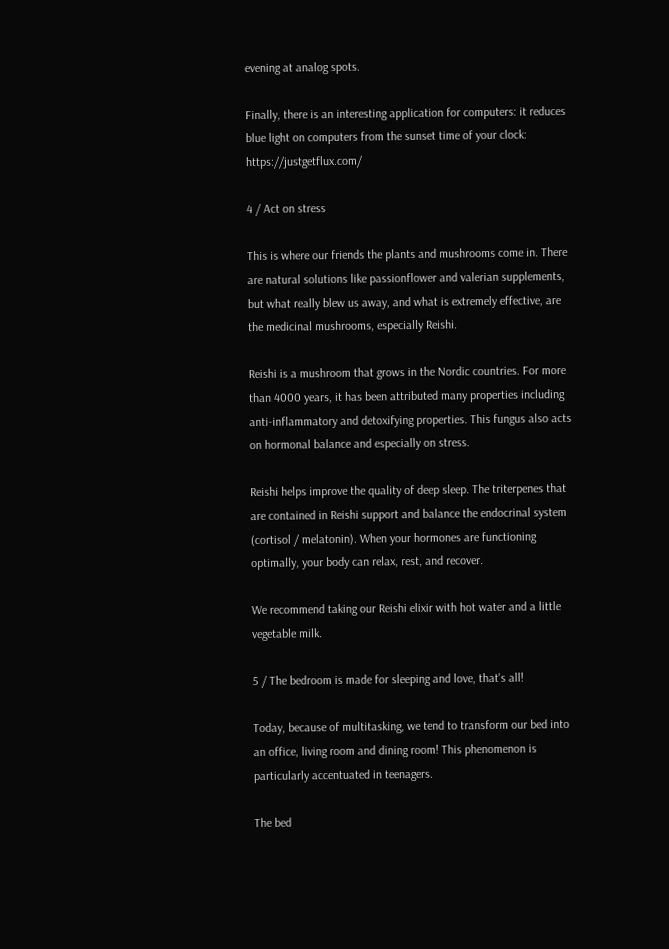evening at analog spots.

Finally, there is an interesting application for computers: it reduces blue light on computers from the sunset time of your clock: https://justgetflux.com/

4 / Act on stress

This is where our friends the plants and mushrooms come in. There are natural solutions like passionflower and valerian supplements, but what really blew us away, and what is extremely effective, are the medicinal mushrooms, especially Reishi.

Reishi is a mushroom that grows in the Nordic countries. For more than 4000 years, it has been attributed many properties including anti-inflammatory and detoxifying properties. This fungus also acts on hormonal balance and especially on stress.

Reishi helps improve the quality of deep sleep. The triterpenes that are contained in Reishi support and balance the endocrinal system (cortisol / melatonin). When your hormones are functioning optimally, your body can relax, rest, and recover.

We recommend taking our Reishi elixir with hot water and a little vegetable milk.

5 / The bedroom is made for sleeping and love, that's all!

Today, because of multitasking, we tend to transform our bed into an office, living room and dining room! This phenomenon is particularly accentuated in teenagers.

The bed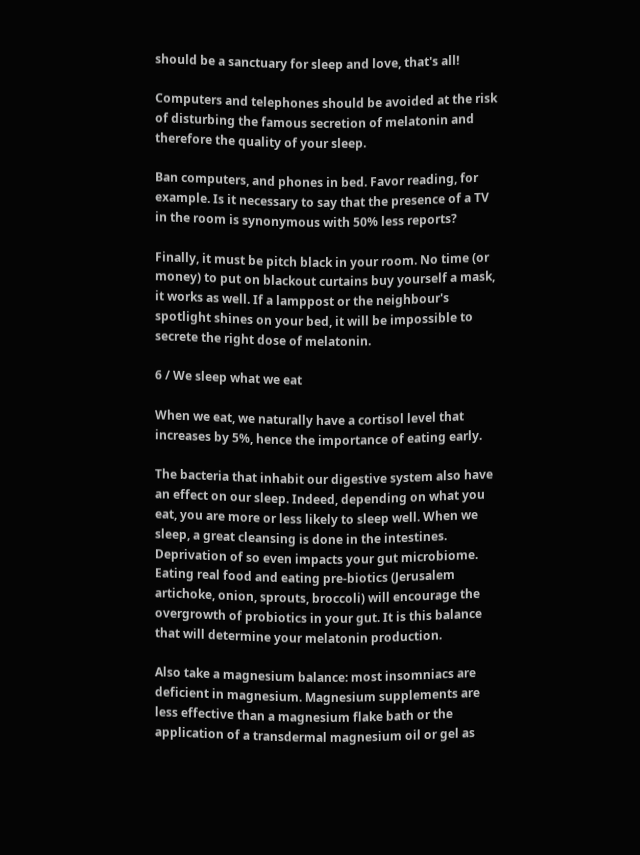should be a sanctuary for sleep and love, that's all!

Computers and telephones should be avoided at the risk of disturbing the famous secretion of melatonin and therefore the quality of your sleep.

Ban computers, and phones in bed. Favor reading, for example. Is it necessary to say that the presence of a TV in the room is synonymous with 50% less reports?

Finally, it must be pitch black in your room. No time (or money) to put on blackout curtains buy yourself a mask, it works as well. If a lamppost or the neighbour's spotlight shines on your bed, it will be impossible to secrete the right dose of melatonin.

6 / We sleep what we eat

When we eat, we naturally have a cortisol level that increases by 5%, hence the importance of eating early.

The bacteria that inhabit our digestive system also have an effect on our sleep. Indeed, depending on what you eat, you are more or less likely to sleep well. When we sleep, a great cleansing is done in the intestines. Deprivation of so even impacts your gut microbiome. Eating real food and eating pre-biotics (Jerusalem artichoke, onion, sprouts, broccoli) will encourage the overgrowth of probiotics in your gut. It is this balance that will determine your melatonin production.

Also take a magnesium balance: most insomniacs are deficient in magnesium. Magnesium supplements are less effective than a magnesium flake bath or the application of a transdermal magnesium oil or gel as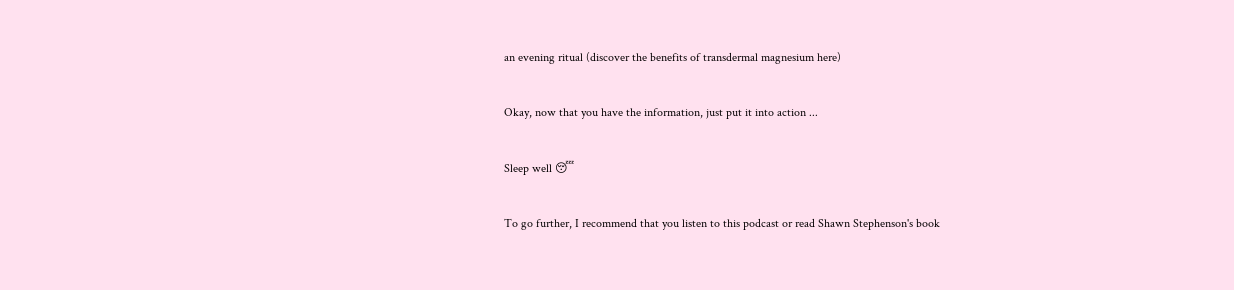an evening ritual (discover the benefits of transdermal magnesium here)

Okay, now that you have the information, just put it into action ...

Sleep well 😴

To go further, I recommend that you listen to this podcast or read Shawn Stephenson's book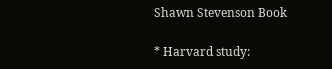Shawn Stevenson Book

* Harvard study: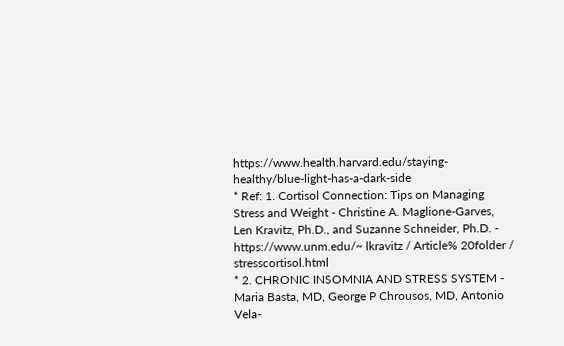https://www.health.harvard.edu/staying-healthy/blue-light-has-a-dark-side
* Ref: 1. Cortisol Connection: Tips on Managing Stress and Weight - Christine A. Maglione-Garves, Len Kravitz, Ph.D., and Suzanne Schneider, Ph.D. - https://www.unm.edu/~ lkravitz / Article% 20folder / stresscortisol.html
* 2. CHRONIC INSOMNIA AND STRESS SYSTEM - Maria Basta, MD, George P Chrousos, MD, Antonio Vela-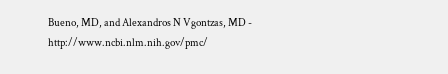Bueno, MD, and Alexandros N Vgontzas, MD - http://www.ncbi.nlm.nih.gov/pmc/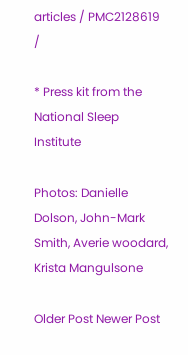articles / PMC2128619 /

* Press kit from the National Sleep Institute

Photos: Danielle Dolson, John-Mark Smith, Averie woodard, Krista Mangulsone

Older Post Newer Post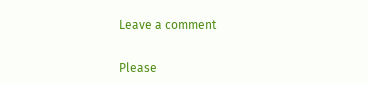Leave a comment

Please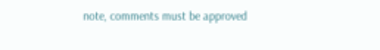note, comments must be approved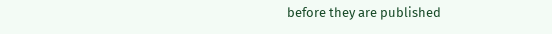before they are published